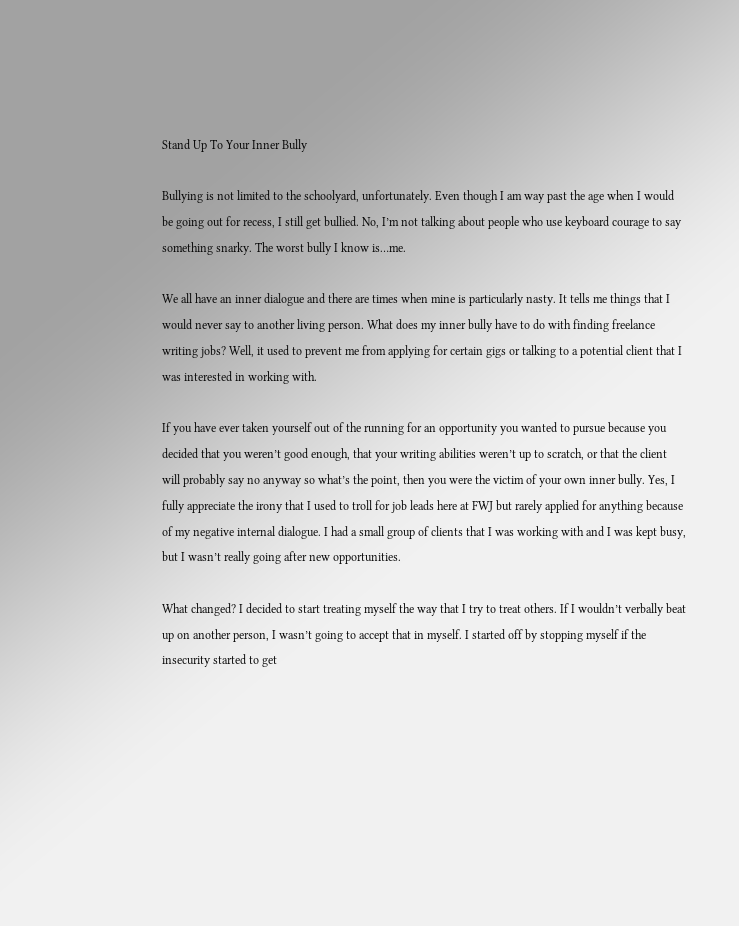Stand Up To Your Inner Bully

Bullying is not limited to the schoolyard, unfortunately. Even though I am way past the age when I would be going out for recess, I still get bullied. No, I’m not talking about people who use keyboard courage to say something snarky. The worst bully I know is…me.

We all have an inner dialogue and there are times when mine is particularly nasty. It tells me things that I would never say to another living person. What does my inner bully have to do with finding freelance writing jobs? Well, it used to prevent me from applying for certain gigs or talking to a potential client that I was interested in working with.

If you have ever taken yourself out of the running for an opportunity you wanted to pursue because you decided that you weren’t good enough, that your writing abilities weren’t up to scratch, or that the client will probably say no anyway so what’s the point, then you were the victim of your own inner bully. Yes, I fully appreciate the irony that I used to troll for job leads here at FWJ but rarely applied for anything because of my negative internal dialogue. I had a small group of clients that I was working with and I was kept busy, but I wasn’t really going after new opportunities.

What changed? I decided to start treating myself the way that I try to treat others. If I wouldn’t verbally beat up on another person, I wasn’t going to accept that in myself. I started off by stopping myself if the insecurity started to get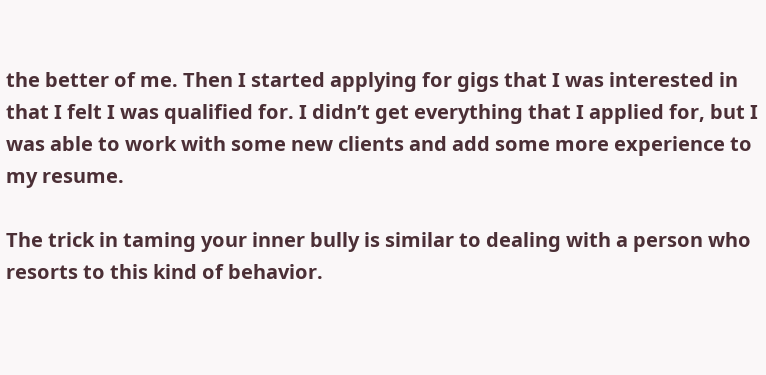the better of me. Then I started applying for gigs that I was interested in that I felt I was qualified for. I didn’t get everything that I applied for, but I was able to work with some new clients and add some more experience to my resume.

The trick in taming your inner bully is similar to dealing with a person who resorts to this kind of behavior.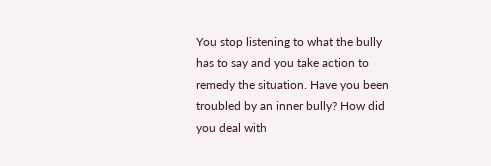You stop listening to what the bully has to say and you take action to remedy the situation. Have you been troubled by an inner bully? How did you deal with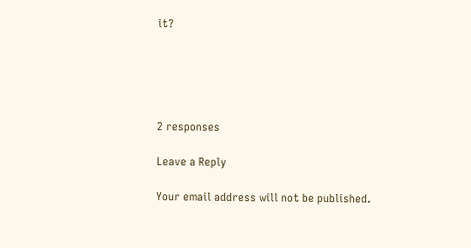it?





2 responses

Leave a Reply

Your email address will not be published.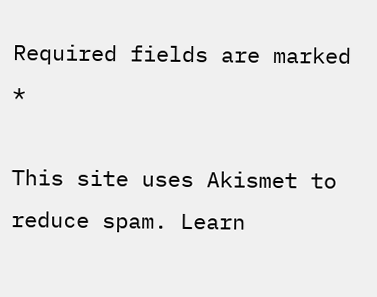Required fields are marked *

This site uses Akismet to reduce spam. Learn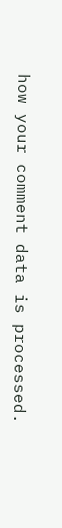how your comment data is processed.